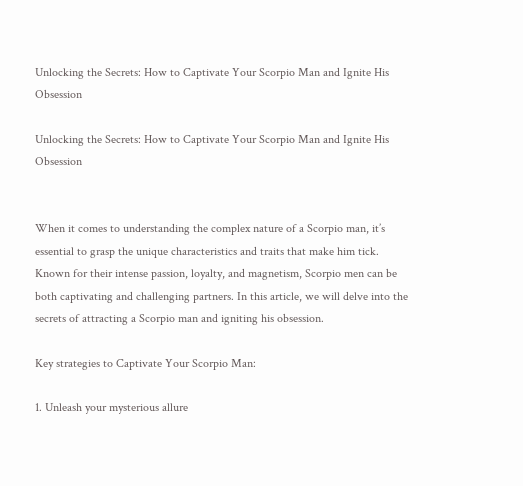Unlocking the Secrets: How to Captivate Your Scorpio Man and Ignite His Obsession

Unlocking the Secrets: How to Captivate Your Scorpio Man and Ignite His Obsession


When it comes to understanding the complex nature of a Scorpio man, it’s essential to grasp the unique characteristics and traits that make him tick. Known for their intense passion, loyalty, and magnetism, Scorpio men can be both captivating and challenging partners. In this article, we will delve into the secrets of attracting a Scorpio man and igniting his obsession.

Key strategies to Captivate Your Scorpio Man:

1. Unleash your mysterious allure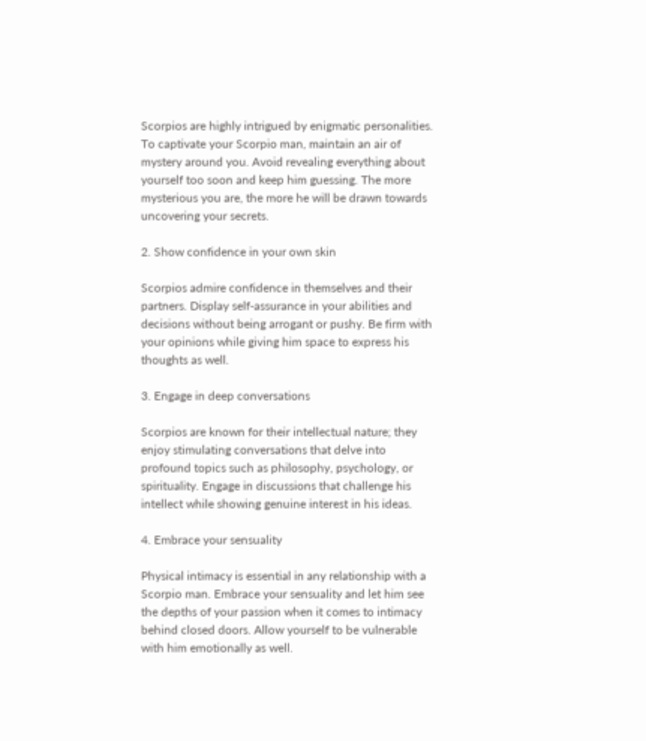Scorpios are highly intrigued by enigmatic personalities. To captivate your Scorpio man, maintain an air of mystery around you. Avoid revealing everything about yourself too soon and keep him guessing. The more mysterious you are, the more he will be drawn towards uncovering your secrets.

2. Show confidence in your own skin

Scorpios admire confidence in themselves and their partners. Display self-assurance in your abilities and decisions without being arrogant or pushy. Be firm with your opinions while giving him space to express his thoughts as well.

3. Engage in deep conversations

Scorpios are known for their intellectual nature; they enjoy stimulating conversations that delve into profound topics such as philosophy, psychology, or spirituality. Engage in discussions that challenge his intellect while showing genuine interest in his ideas.

4. Embrace your sensuality

Physical intimacy is essential in any relationship with a Scorpio man. Embrace your sensuality and let him see the depths of your passion when it comes to intimacy behind closed doors. Allow yourself to be vulnerable with him emotionally as well.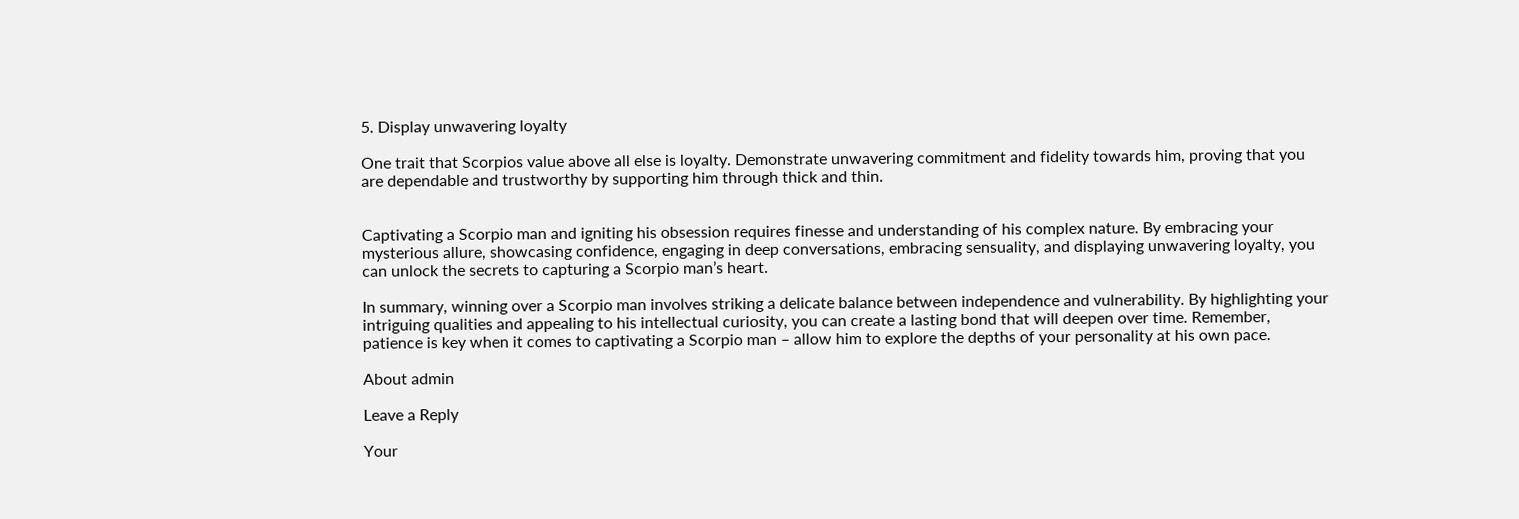5. Display unwavering loyalty

One trait that Scorpios value above all else is loyalty. Demonstrate unwavering commitment and fidelity towards him, proving that you are dependable and trustworthy by supporting him through thick and thin.


Captivating a Scorpio man and igniting his obsession requires finesse and understanding of his complex nature. By embracing your mysterious allure, showcasing confidence, engaging in deep conversations, embracing sensuality, and displaying unwavering loyalty, you can unlock the secrets to capturing a Scorpio man’s heart.

In summary, winning over a Scorpio man involves striking a delicate balance between independence and vulnerability. By highlighting your intriguing qualities and appealing to his intellectual curiosity, you can create a lasting bond that will deepen over time. Remember, patience is key when it comes to captivating a Scorpio man – allow him to explore the depths of your personality at his own pace.

About admin

Leave a Reply

Your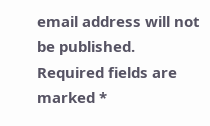email address will not be published. Required fields are marked *